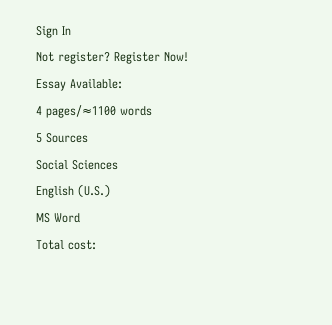Sign In
Not register? Register Now!
Essay Available:
4 pages/≈1100 words
5 Sources
Social Sciences
English (U.S.)
MS Word
Total cost: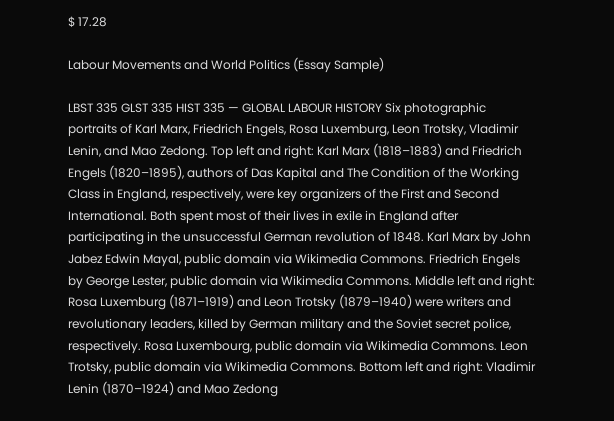$ 17.28

Labour Movements and World Politics (Essay Sample)

LBST 335 GLST 335 HIST 335 — GLOBAL LABOUR HISTORY Six photographic portraits of Karl Marx, Friedrich Engels, Rosa Luxemburg, Leon Trotsky, Vladimir Lenin, and Mao Zedong. Top left and right: Karl Marx (1818–1883) and Friedrich Engels (1820–1895), authors of Das Kapital and The Condition of the Working Class in England, respectively, were key organizers of the First and Second International. Both spent most of their lives in exile in England after participating in the unsuccessful German revolution of 1848. Karl Marx by John Jabez Edwin Mayal, public domain via Wikimedia Commons. Friedrich Engels by George Lester, public domain via Wikimedia Commons. Middle left and right: Rosa Luxemburg (1871–1919) and Leon Trotsky (1879–1940) were writers and revolutionary leaders, killed by German military and the Soviet secret police, respectively. Rosa Luxembourg, public domain via Wikimedia Commons. Leon Trotsky, public domain via Wikimedia Commons. Bottom left and right: Vladimir Lenin (1870–1924) and Mao Zedong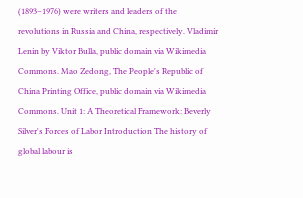(1893–1976) were writers and leaders of the revolutions in Russia and China, respectively. Vladimir Lenin by Viktor Bulla, public domain via Wikimedia Commons. Mao Zedong, The People's Republic of China Printing Office, public domain via Wikimedia Commons. Unit 1: A Theoretical Framework: Beverly Silver's Forces of Labor Introduction The history of global labour is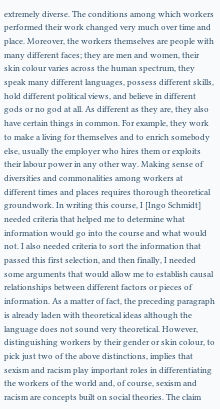extremely diverse. The conditions among which workers performed their work changed very much over time and place. Moreover, the workers themselves are people with many different faces; they are men and women, their skin colour varies across the human spectrum, they speak many different languages, possess different skills, hold different political views, and believe in different gods or no god at all. As different as they are, they also have certain things in common. For example, they work to make a living for themselves and to enrich somebody else, usually the employer who hires them or exploits their labour power in any other way. Making sense of diversities and commonalities among workers at different times and places requires thorough theoretical groundwork. In writing this course, I [Ingo Schmidt] needed criteria that helped me to determine what information would go into the course and what would not. I also needed criteria to sort the information that passed this first selection, and then finally, I needed some arguments that would allow me to establish causal relationships between different factors or pieces of information. As a matter of fact, the preceding paragraph is already laden with theoretical ideas although the language does not sound very theoretical. However, distinguishing workers by their gender or skin colour, to pick just two of the above distinctions, implies that sexism and racism play important roles in differentiating the workers of the world and, of course, sexism and racism are concepts built on social theories. The claim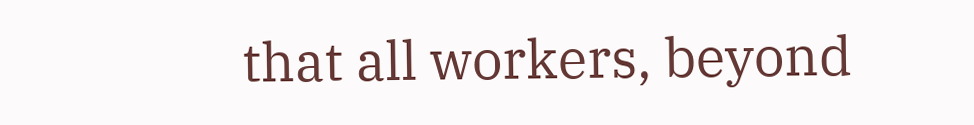that all workers, beyond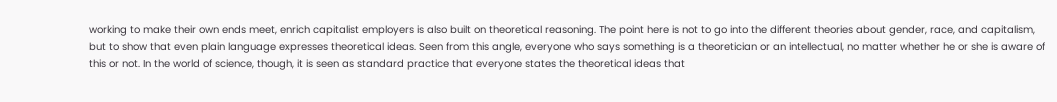working to make their own ends meet, enrich capitalist employers is also built on theoretical reasoning. The point here is not to go into the different theories about gender, race, and capitalism, but to show that even plain language expresses theoretical ideas. Seen from this angle, everyone who says something is a theoretician or an intellectual, no matter whether he or she is aware of this or not. In the world of science, though, it is seen as standard practice that everyone states the theoretical ideas that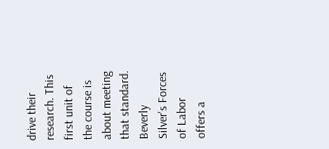drive their research. This first unit of the course is about meeting that standard. Beverly Silver's Forces of Labor offers a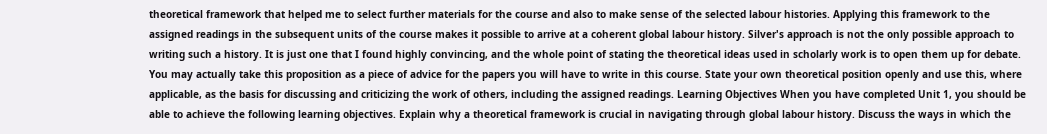theoretical framework that helped me to select further materials for the course and also to make sense of the selected labour histories. Applying this framework to the assigned readings in the subsequent units of the course makes it possible to arrive at a coherent global labour history. Silver's approach is not the only possible approach to writing such a history. It is just one that I found highly convincing, and the whole point of stating the theoretical ideas used in scholarly work is to open them up for debate. You may actually take this proposition as a piece of advice for the papers you will have to write in this course. State your own theoretical position openly and use this, where applicable, as the basis for discussing and criticizing the work of others, including the assigned readings. Learning Objectives When you have completed Unit 1, you should be able to achieve the following learning objectives. Explain why a theoretical framework is crucial in navigating through global labour history. Discuss the ways in which the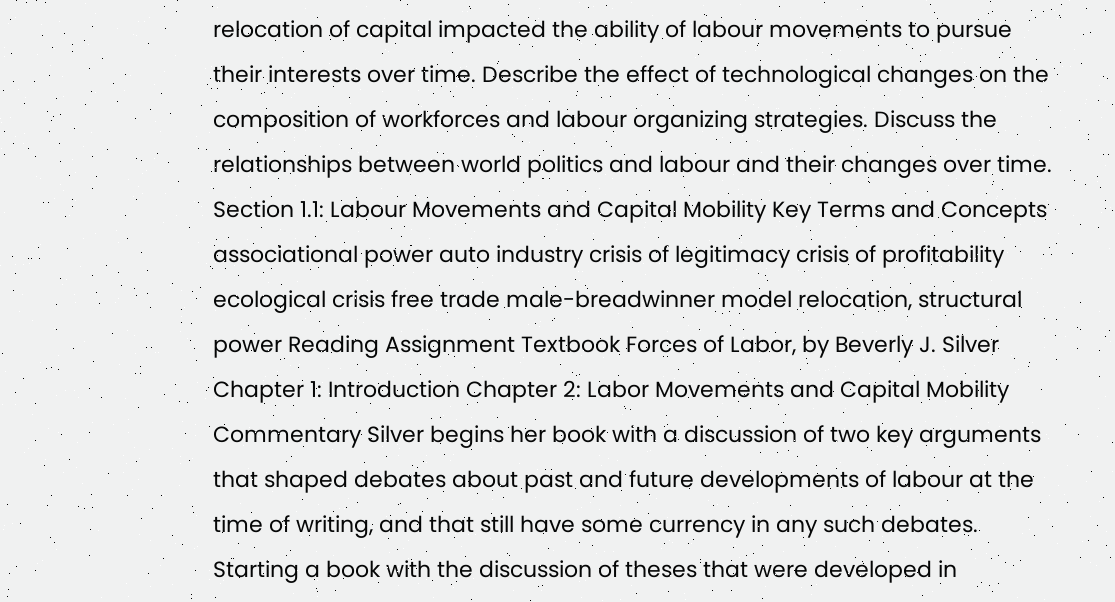relocation of capital impacted the ability of labour movements to pursue their interests over time. Describe the effect of technological changes on the composition of workforces and labour organizing strategies. Discuss the relationships between world politics and labour and their changes over time. Section 1.1: Labour Movements and Capital Mobility Key Terms and Concepts associational power auto industry crisis of legitimacy crisis of profitability ecological crisis free trade male-breadwinner model relocation, structural power Reading Assignment Textbook Forces of Labor, by Beverly J. Silver Chapter 1: Introduction Chapter 2: Labor Movements and Capital Mobility Commentary Silver begins her book with a discussion of two key arguments that shaped debates about past and future developments of labour at the time of writing, and that still have some currency in any such debates. Starting a book with the discussion of theses that were developed in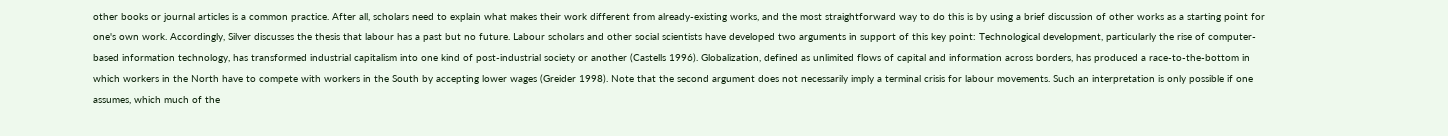other books or journal articles is a common practice. After all, scholars need to explain what makes their work different from already-existing works, and the most straightforward way to do this is by using a brief discussion of other works as a starting point for one's own work. Accordingly, Silver discusses the thesis that labour has a past but no future. Labour scholars and other social scientists have developed two arguments in support of this key point: Technological development, particularly the rise of computer-based information technology, has transformed industrial capitalism into one kind of post-industrial society or another (Castells 1996). Globalization, defined as unlimited flows of capital and information across borders, has produced a race-to-the-bottom in which workers in the North have to compete with workers in the South by accepting lower wages (Greider 1998). Note that the second argument does not necessarily imply a terminal crisis for labour movements. Such an interpretation is only possible if one assumes, which much of the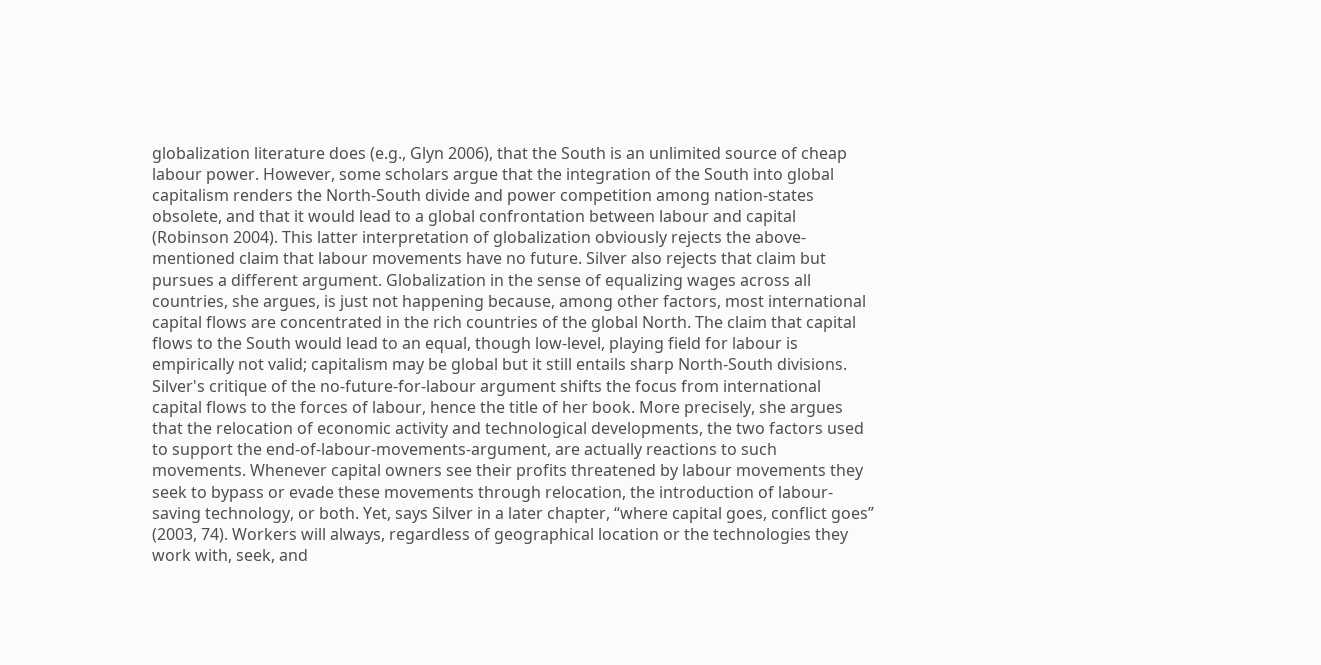globalization literature does (e.g., Glyn 2006), that the South is an unlimited source of cheap labour power. However, some scholars argue that the integration of the South into global capitalism renders the North-South divide and power competition among nation-states obsolete, and that it would lead to a global confrontation between labour and capital (Robinson 2004). This latter interpretation of globalization obviously rejects the above-mentioned claim that labour movements have no future. Silver also rejects that claim but pursues a different argument. Globalization in the sense of equalizing wages across all countries, she argues, is just not happening because, among other factors, most international capital flows are concentrated in the rich countries of the global North. The claim that capital flows to the South would lead to an equal, though low-level, playing field for labour is empirically not valid; capitalism may be global but it still entails sharp North-South divisions. Silver's critique of the no-future-for-labour argument shifts the focus from international capital flows to the forces of labour, hence the title of her book. More precisely, she argues that the relocation of economic activity and technological developments, the two factors used to support the end-of-labour-movements-argument, are actually reactions to such movements. Whenever capital owners see their profits threatened by labour movements they seek to bypass or evade these movements through relocation, the introduction of labour-saving technology, or both. Yet, says Silver in a later chapter, “where capital goes, conflict goes” (2003, 74). Workers will always, regardless of geographical location or the technologies they work with, seek, and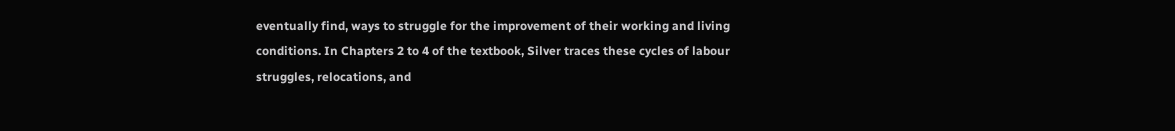eventually find, ways to struggle for the improvement of their working and living conditions. In Chapters 2 to 4 of the textbook, Silver traces these cycles of labour struggles, relocations, and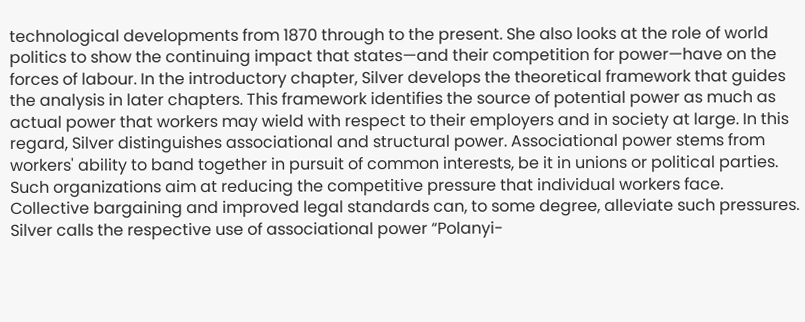technological developments from 1870 through to the present. She also looks at the role of world politics to show the continuing impact that states—and their competition for power—have on the forces of labour. In the introductory chapter, Silver develops the theoretical framework that guides the analysis in later chapters. This framework identifies the source of potential power as much as actual power that workers may wield with respect to their employers and in society at large. In this regard, Silver distinguishes associational and structural power. Associational power stems from workers' ability to band together in pursuit of common interests, be it in unions or political parties. Such organizations aim at reducing the competitive pressure that individual workers face. Collective bargaining and improved legal standards can, to some degree, alleviate such pressures. Silver calls the respective use of associational power “Polanyi-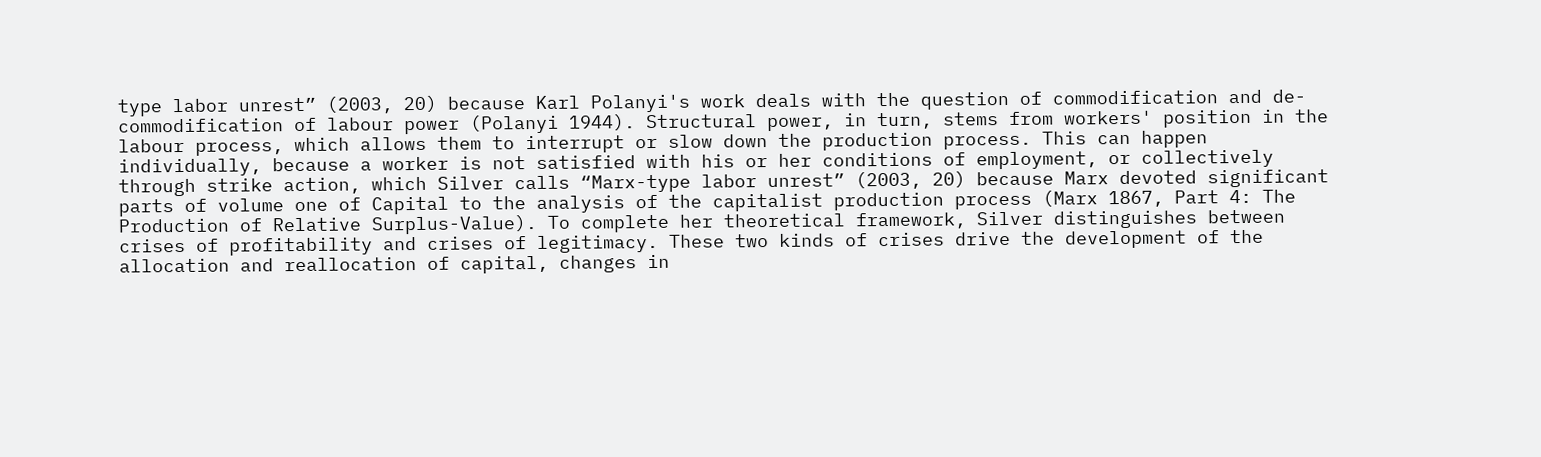type labor unrest” (2003, 20) because Karl Polanyi's work deals with the question of commodification and de-commodification of labour power (Polanyi 1944). Structural power, in turn, stems from workers' position in the labour process, which allows them to interrupt or slow down the production process. This can happen individually, because a worker is not satisfied with his or her conditions of employment, or collectively through strike action, which Silver calls “Marx-type labor unrest” (2003, 20) because Marx devoted significant parts of volume one of Capital to the analysis of the capitalist production process (Marx 1867, Part 4: The Production of Relative Surplus-Value). To complete her theoretical framework, Silver distinguishes between crises of profitability and crises of legitimacy. These two kinds of crises drive the development of the allocation and reallocation of capital, changes in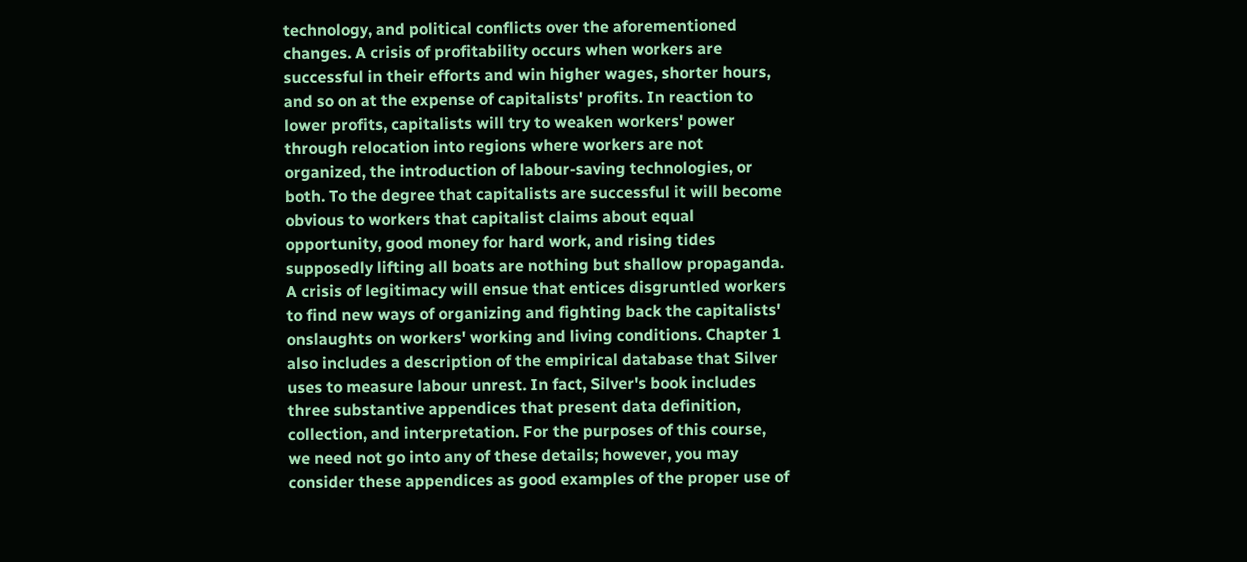technology, and political conflicts over the aforementioned changes. A crisis of profitability occurs when workers are successful in their efforts and win higher wages, shorter hours, and so on at the expense of capitalists' profits. In reaction to lower profits, capitalists will try to weaken workers' power through relocation into regions where workers are not organized, the introduction of labour-saving technologies, or both. To the degree that capitalists are successful it will become obvious to workers that capitalist claims about equal opportunity, good money for hard work, and rising tides supposedly lifting all boats are nothing but shallow propaganda. A crisis of legitimacy will ensue that entices disgruntled workers to find new ways of organizing and fighting back the capitalists' onslaughts on workers' working and living conditions. Chapter 1 also includes a description of the empirical database that Silver uses to measure labour unrest. In fact, Silver's book includes three substantive appendices that present data definition, collection, and interpretation. For the purposes of this course, we need not go into any of these details; however, you may consider these appendices as good examples of the proper use of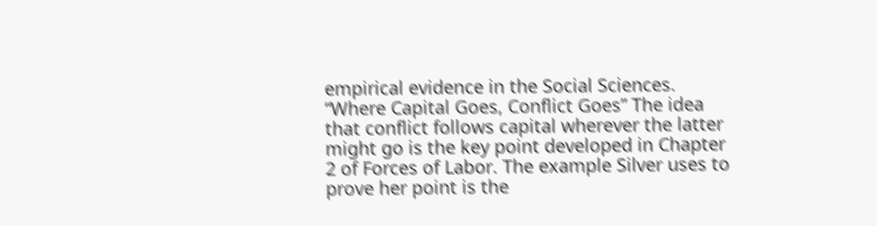empirical evidence in the Social Sciences. “Where Capital Goes, Conflict Goes” The idea that conflict follows capital wherever the latter might go is the key point developed in Chapter 2 of Forces of Labor. The example Silver uses to prove her point is the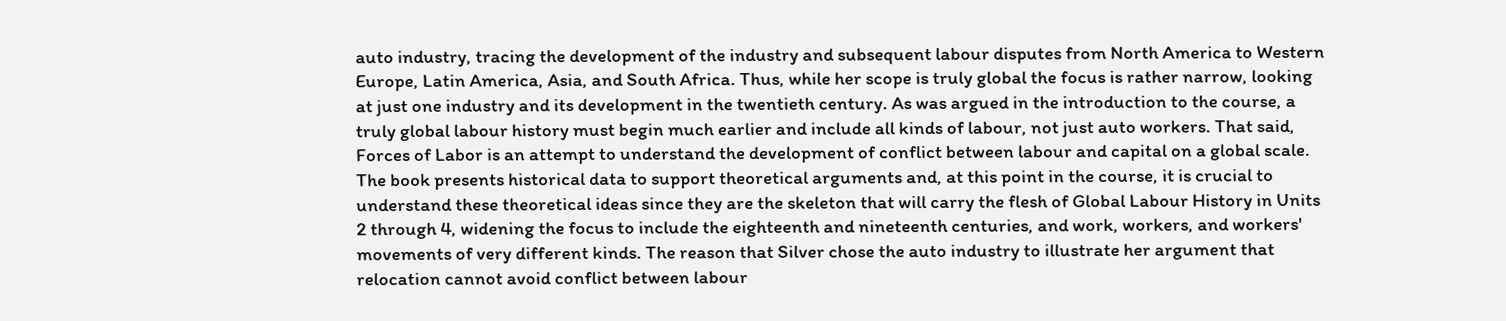auto industry, tracing the development of the industry and subsequent labour disputes from North America to Western Europe, Latin America, Asia, and South Africa. Thus, while her scope is truly global the focus is rather narrow, looking at just one industry and its development in the twentieth century. As was argued in the introduction to the course, a truly global labour history must begin much earlier and include all kinds of labour, not just auto workers. That said, Forces of Labor is an attempt to understand the development of conflict between labour and capital on a global scale. The book presents historical data to support theoretical arguments and, at this point in the course, it is crucial to understand these theoretical ideas since they are the skeleton that will carry the flesh of Global Labour History in Units 2 through 4, widening the focus to include the eighteenth and nineteenth centuries, and work, workers, and workers' movements of very different kinds. The reason that Silver chose the auto industry to illustrate her argument that relocation cannot avoid conflict between labour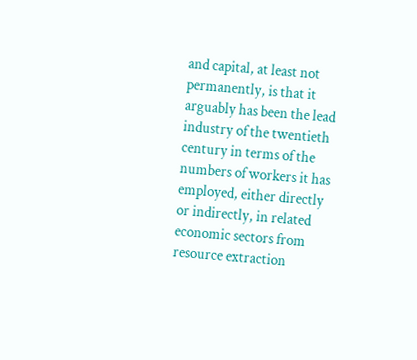and capital, at least not permanently, is that it arguably has been the lead industry of the twentieth century in terms of the numbers of workers it has employed, either directly or indirectly, in related economic sectors from resource extraction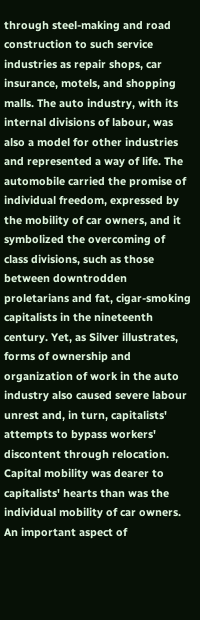through steel-making and road construction to such service industries as repair shops, car insurance, motels, and shopping malls. The auto industry, with its internal divisions of labour, was also a model for other industries and represented a way of life. The automobile carried the promise of individual freedom, expressed by the mobility of car owners, and it symbolized the overcoming of class divisions, such as those between downtrodden proletarians and fat, cigar-smoking capitalists in the nineteenth century. Yet, as Silver illustrates, forms of ownership and organization of work in the auto industry also caused severe labour unrest and, in turn, capitalists' attempts to bypass workers' discontent through relocation. Capital mobility was dearer to capitalists' hearts than was the individual mobility of car owners. An important aspect of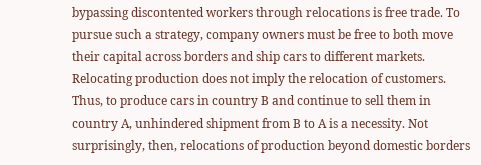bypassing discontented workers through relocations is free trade. To pursue such a strategy, company owners must be free to both move their capital across borders and ship cars to different markets. Relocating production does not imply the relocation of customers. Thus, to produce cars in country B and continue to sell them in country A, unhindered shipment from B to A is a necessity. Not surprisingly, then, relocations of production beyond domestic borders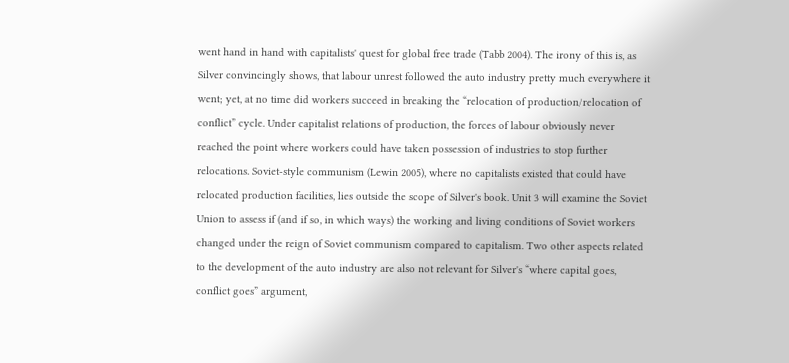went hand in hand with capitalists' quest for global free trade (Tabb 2004). The irony of this is, as Silver convincingly shows, that labour unrest followed the auto industry pretty much everywhere it went; yet, at no time did workers succeed in breaking the “relocation of production/relocation of conflict” cycle. Under capitalist relations of production, the forces of labour obviously never reached the point where workers could have taken possession of industries to stop further relocations. Soviet-style communism (Lewin 2005), where no capitalists existed that could have relocated production facilities, lies outside the scope of Silver's book. Unit 3 will examine the Soviet Union to assess if (and if so, in which ways) the working and living conditions of Soviet workers changed under the reign of Soviet communism compared to capitalism. Two other aspects related to the development of the auto industry are also not relevant for Silver's “where capital goes, conflict goes” argument,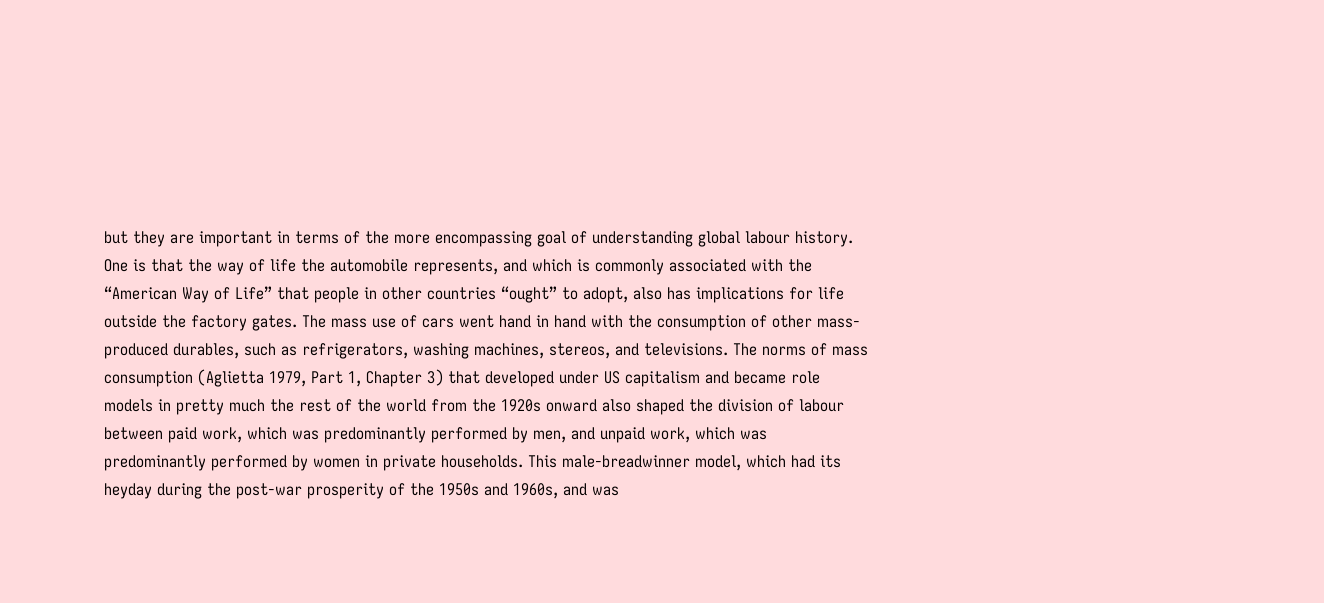but they are important in terms of the more encompassing goal of understanding global labour history. One is that the way of life the automobile represents, and which is commonly associated with the “American Way of Life” that people in other countries “ought” to adopt, also has implications for life outside the factory gates. The mass use of cars went hand in hand with the consumption of other mass-produced durables, such as refrigerators, washing machines, stereos, and televisions. The norms of mass consumption (Aglietta 1979, Part 1, Chapter 3) that developed under US capitalism and became role models in pretty much the rest of the world from the 1920s onward also shaped the division of labour between paid work, which was predominantly performed by men, and unpaid work, which was predominantly performed by women in private households. This male-breadwinner model, which had its heyday during the post-war prosperity of the 1950s and 1960s, and was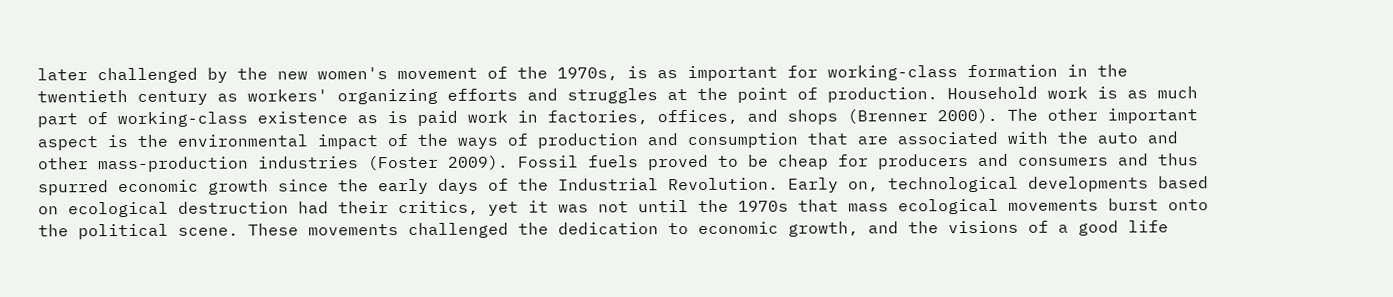later challenged by the new women's movement of the 1970s, is as important for working-class formation in the twentieth century as workers' organizing efforts and struggles at the point of production. Household work is as much part of working-class existence as is paid work in factories, offices, and shops (Brenner 2000). The other important aspect is the environmental impact of the ways of production and consumption that are associated with the auto and other mass-production industries (Foster 2009). Fossil fuels proved to be cheap for producers and consumers and thus spurred economic growth since the early days of the Industrial Revolution. Early on, technological developments based on ecological destruction had their critics, yet it was not until the 1970s that mass ecological movements burst onto the political scene. These movements challenged the dedication to economic growth, and the visions of a good life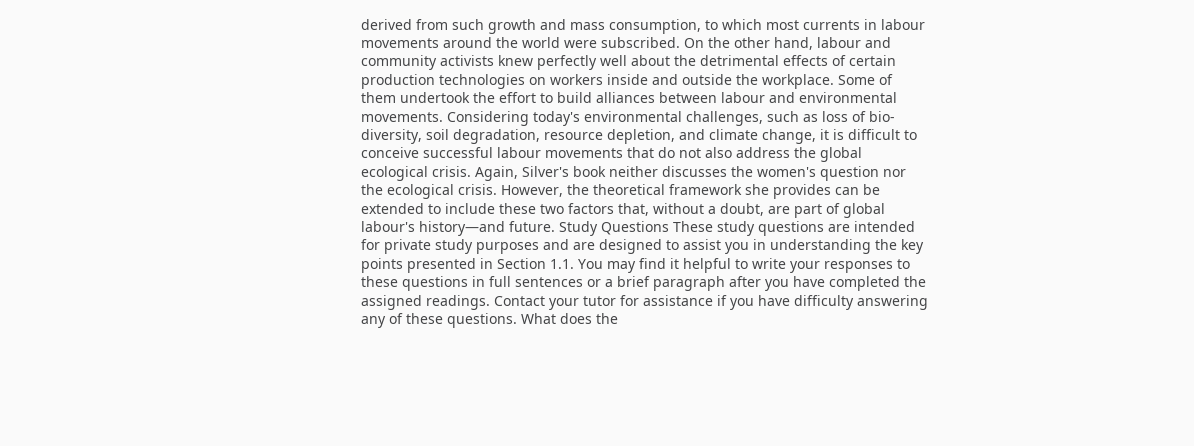derived from such growth and mass consumption, to which most currents in labour movements around the world were subscribed. On the other hand, labour and community activists knew perfectly well about the detrimental effects of certain production technologies on workers inside and outside the workplace. Some of them undertook the effort to build alliances between labour and environmental movements. Considering today's environmental challenges, such as loss of bio-diversity, soil degradation, resource depletion, and climate change, it is difficult to conceive successful labour movements that do not also address the global ecological crisis. Again, Silver's book neither discusses the women's question nor the ecological crisis. However, the theoretical framework she provides can be extended to include these two factors that, without a doubt, are part of global labour's history—and future. Study Questions These study questions are intended for private study purposes and are designed to assist you in understanding the key points presented in Section 1.1. You may find it helpful to write your responses to these questions in full sentences or a brief paragraph after you have completed the assigned readings. Contact your tutor for assistance if you have difficulty answering any of these questions. What does the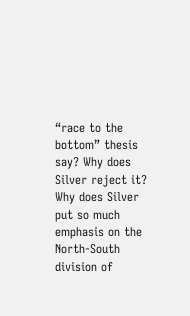“race to the bottom” thesis say? Why does Silver reject it? Why does Silver put so much emphasis on the North-South division of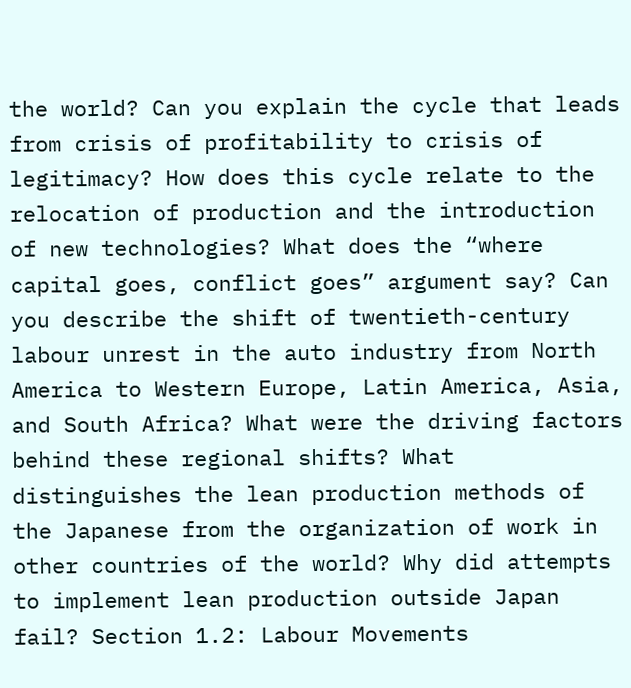the world? Can you explain the cycle that leads from crisis of profitability to crisis of legitimacy? How does this cycle relate to the relocation of production and the introduction of new technologies? What does the “where capital goes, conflict goes” argument say? Can you describe the shift of twentieth-century labour unrest in the auto industry from North America to Western Europe, Latin America, Asia, and South Africa? What were the driving factors behind these regional shifts? What distinguishes the lean production methods of the Japanese from the organization of work in other countries of the world? Why did attempts to implement lean production outside Japan fail? Section 1.2: Labour Movements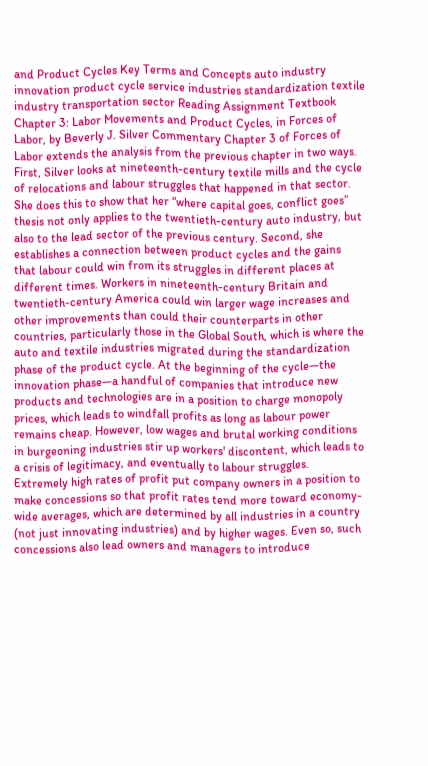and Product Cycles Key Terms and Concepts auto industry innovation product cycle service industries standardization textile industry transportation sector Reading Assignment Textbook Chapter 3: Labor Movements and Product Cycles, in Forces of Labor, by Beverly J. Silver Commentary Chapter 3 of Forces of Labor extends the analysis from the previous chapter in two ways. First, Silver looks at nineteenth-century textile mills and the cycle of relocations and labour struggles that happened in that sector. She does this to show that her “where capital goes, conflict goes” thesis not only applies to the twentieth-century auto industry, but also to the lead sector of the previous century. Second, she establishes a connection between product cycles and the gains that labour could win from its struggles in different places at different times. Workers in nineteenth-century Britain and twentieth-century America could win larger wage increases and other improvements than could their counterparts in other countries, particularly those in the Global South, which is where the auto and textile industries migrated during the standardization phase of the product cycle. At the beginning of the cycle—the innovation phase—a handful of companies that introduce new products and technologies are in a position to charge monopoly prices, which leads to windfall profits as long as labour power remains cheap. However, low wages and brutal working conditions in burgeoning industries stir up workers' discontent, which leads to a crisis of legitimacy, and eventually to labour struggles. Extremely high rates of profit put company owners in a position to make concessions so that profit rates tend more toward economy-wide averages, which are determined by all industries in a country (not just innovating industries) and by higher wages. Even so, such concessions also lead owners and managers to introduce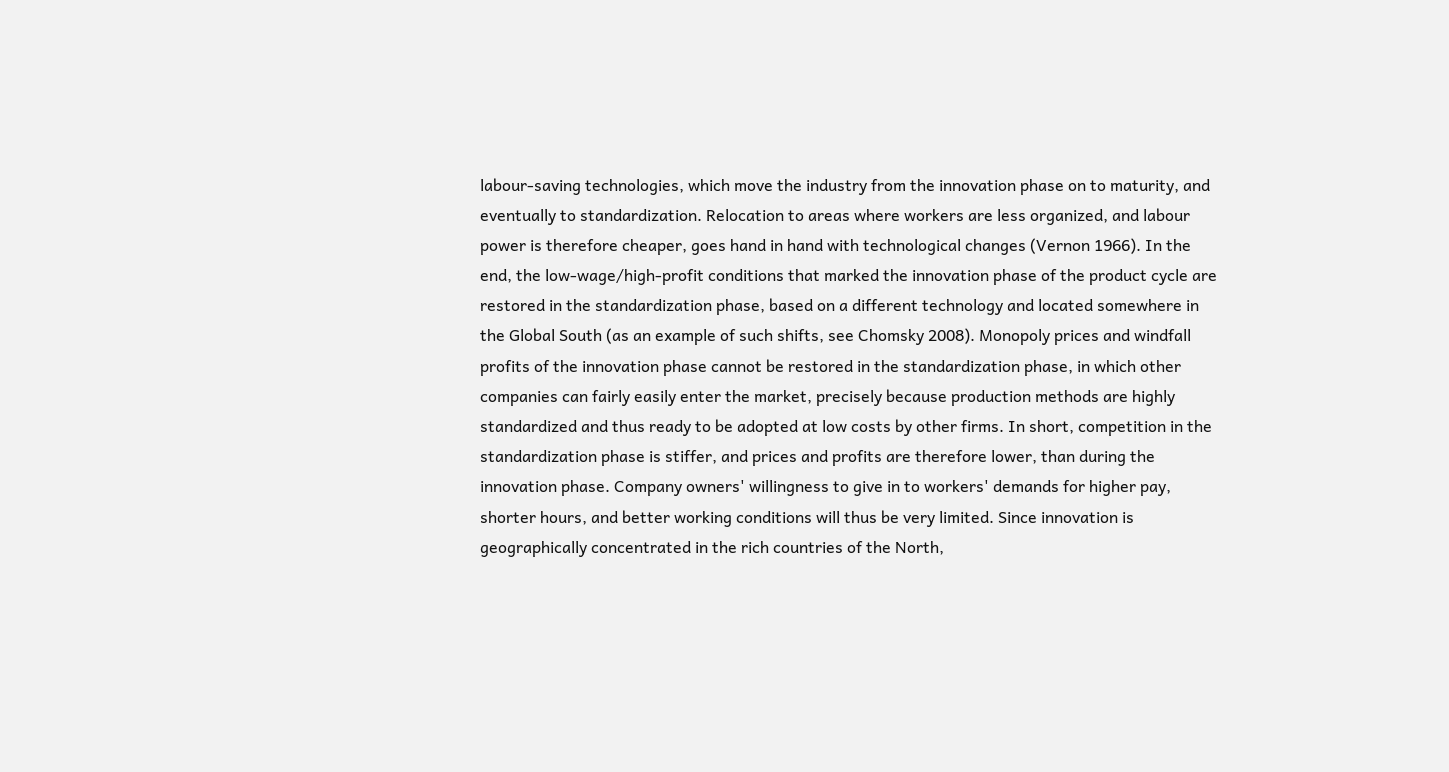labour-saving technologies, which move the industry from the innovation phase on to maturity, and eventually to standardization. Relocation to areas where workers are less organized, and labour power is therefore cheaper, goes hand in hand with technological changes (Vernon 1966). In the end, the low-wage/high-profit conditions that marked the innovation phase of the product cycle are restored in the standardization phase, based on a different technology and located somewhere in the Global South (as an example of such shifts, see Chomsky 2008). Monopoly prices and windfall profits of the innovation phase cannot be restored in the standardization phase, in which other companies can fairly easily enter the market, precisely because production methods are highly standardized and thus ready to be adopted at low costs by other firms. In short, competition in the standardization phase is stiffer, and prices and profits are therefore lower, than during the innovation phase. Company owners' willingness to give in to workers' demands for higher pay, shorter hours, and better working conditions will thus be very limited. Since innovation is geographically concentrated in the rich countries of the North,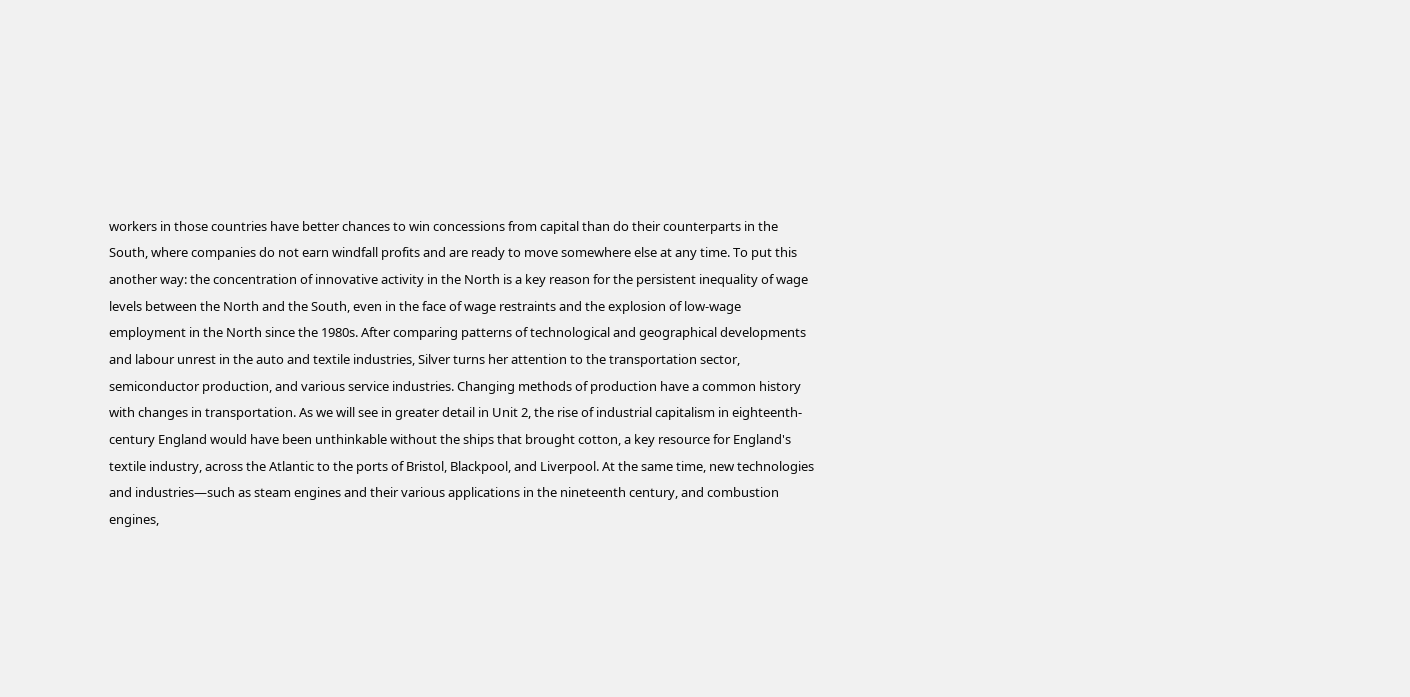workers in those countries have better chances to win concessions from capital than do their counterparts in the South, where companies do not earn windfall profits and are ready to move somewhere else at any time. To put this another way: the concentration of innovative activity in the North is a key reason for the persistent inequality of wage levels between the North and the South, even in the face of wage restraints and the explosion of low-wage employment in the North since the 1980s. After comparing patterns of technological and geographical developments and labour unrest in the auto and textile industries, Silver turns her attention to the transportation sector, semiconductor production, and various service industries. Changing methods of production have a common history with changes in transportation. As we will see in greater detail in Unit 2, the rise of industrial capitalism in eighteenth-century England would have been unthinkable without the ships that brought cotton, a key resource for England's textile industry, across the Atlantic to the ports of Bristol, Blackpool, and Liverpool. At the same time, new technologies and industries—such as steam engines and their various applications in the nineteenth century, and combustion engines,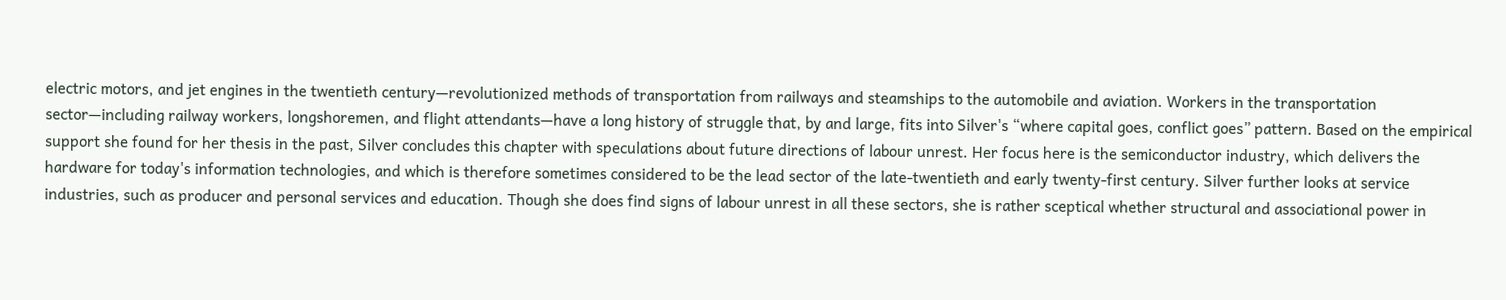electric motors, and jet engines in the twentieth century—revolutionized methods of transportation from railways and steamships to the automobile and aviation. Workers in the transportation sector—including railway workers, longshoremen, and flight attendants—have a long history of struggle that, by and large, fits into Silver's “where capital goes, conflict goes” pattern. Based on the empirical support she found for her thesis in the past, Silver concludes this chapter with speculations about future directions of labour unrest. Her focus here is the semiconductor industry, which delivers the hardware for today's information technologies, and which is therefore sometimes considered to be the lead sector of the late-twentieth and early twenty-first century. Silver further looks at service industries, such as producer and personal services and education. Though she does find signs of labour unrest in all these sectors, she is rather sceptical whether structural and associational power in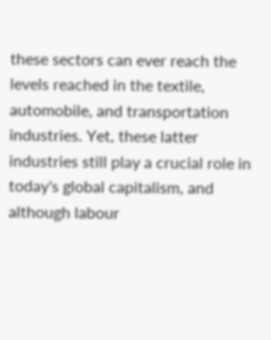these sectors can ever reach the levels reached in the textile, automobile, and transportation industries. Yet, these latter industries still play a crucial role in today's global capitalism, and although labour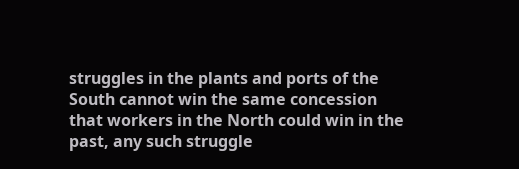struggles in the plants and ports of the South cannot win the same concession that workers in the North could win in the past, any such struggle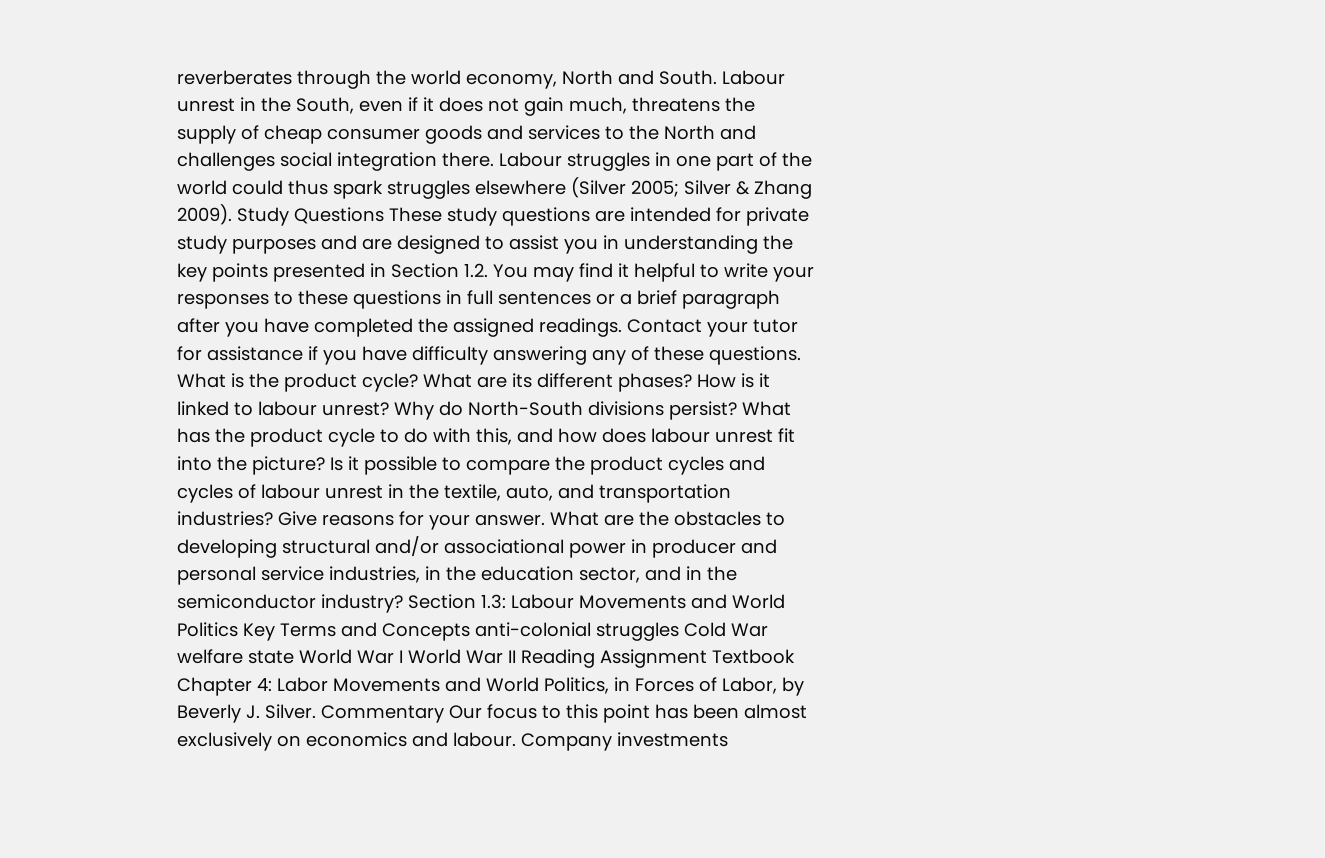reverberates through the world economy, North and South. Labour unrest in the South, even if it does not gain much, threatens the supply of cheap consumer goods and services to the North and challenges social integration there. Labour struggles in one part of the world could thus spark struggles elsewhere (Silver 2005; Silver & Zhang 2009). Study Questions These study questions are intended for private study purposes and are designed to assist you in understanding the key points presented in Section 1.2. You may find it helpful to write your responses to these questions in full sentences or a brief paragraph after you have completed the assigned readings. Contact your tutor for assistance if you have difficulty answering any of these questions. What is the product cycle? What are its different phases? How is it linked to labour unrest? Why do North-South divisions persist? What has the product cycle to do with this, and how does labour unrest fit into the picture? Is it possible to compare the product cycles and cycles of labour unrest in the textile, auto, and transportation industries? Give reasons for your answer. What are the obstacles to developing structural and/or associational power in producer and personal service industries, in the education sector, and in the semiconductor industry? Section 1.3: Labour Movements and World Politics Key Terms and Concepts anti-colonial struggles Cold War welfare state World War I World War II Reading Assignment Textbook Chapter 4: Labor Movements and World Politics, in Forces of Labor, by Beverly J. Silver. Commentary Our focus to this point has been almost exclusively on economics and labour. Company investments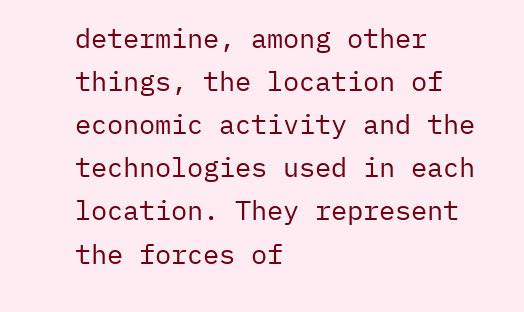determine, among other things, the location of economic activity and the technologies used in each location. They represent the forces of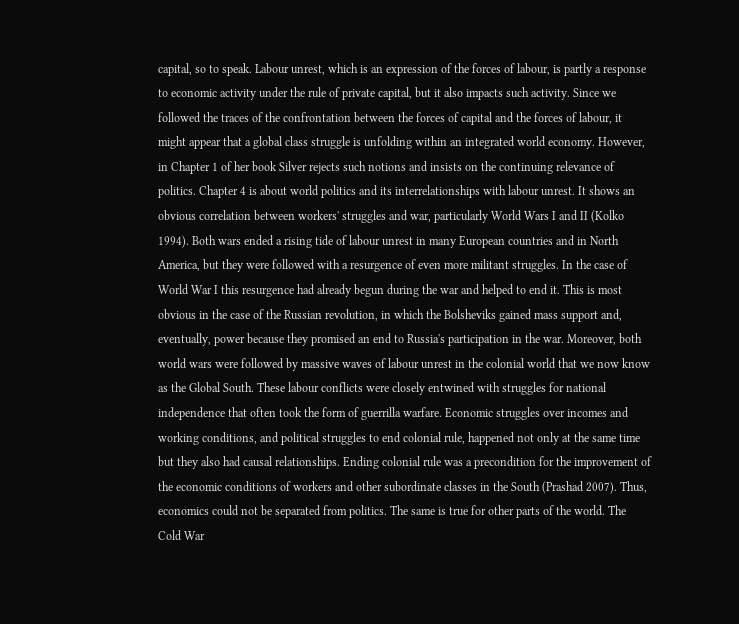capital, so to speak. Labour unrest, which is an expression of the forces of labour, is partly a response to economic activity under the rule of private capital, but it also impacts such activity. Since we followed the traces of the confrontation between the forces of capital and the forces of labour, it might appear that a global class struggle is unfolding within an integrated world economy. However, in Chapter 1 of her book Silver rejects such notions and insists on the continuing relevance of politics. Chapter 4 is about world politics and its interrelationships with labour unrest. It shows an obvious correlation between workers' struggles and war, particularly World Wars I and II (Kolko 1994). Both wars ended a rising tide of labour unrest in many European countries and in North America, but they were followed with a resurgence of even more militant struggles. In the case of World War I this resurgence had already begun during the war and helped to end it. This is most obvious in the case of the Russian revolution, in which the Bolsheviks gained mass support and, eventually, power because they promised an end to Russia's participation in the war. Moreover, both world wars were followed by massive waves of labour unrest in the colonial world that we now know as the Global South. These labour conflicts were closely entwined with struggles for national independence that often took the form of guerrilla warfare. Economic struggles over incomes and working conditions, and political struggles to end colonial rule, happened not only at the same time but they also had causal relationships. Ending colonial rule was a precondition for the improvement of the economic conditions of workers and other subordinate classes in the South (Prashad 2007). Thus, economics could not be separated from politics. The same is true for other parts of the world. The Cold War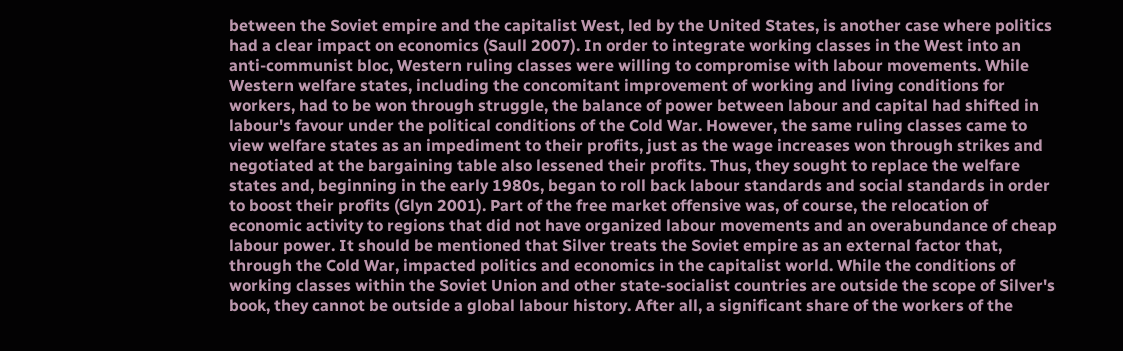between the Soviet empire and the capitalist West, led by the United States, is another case where politics had a clear impact on economics (Saull 2007). In order to integrate working classes in the West into an anti-communist bloc, Western ruling classes were willing to compromise with labour movements. While Western welfare states, including the concomitant improvement of working and living conditions for workers, had to be won through struggle, the balance of power between labour and capital had shifted in labour's favour under the political conditions of the Cold War. However, the same ruling classes came to view welfare states as an impediment to their profits, just as the wage increases won through strikes and negotiated at the bargaining table also lessened their profits. Thus, they sought to replace the welfare states and, beginning in the early 1980s, began to roll back labour standards and social standards in order to boost their profits (Glyn 2001). Part of the free market offensive was, of course, the relocation of economic activity to regions that did not have organized labour movements and an overabundance of cheap labour power. It should be mentioned that Silver treats the Soviet empire as an external factor that, through the Cold War, impacted politics and economics in the capitalist world. While the conditions of working classes within the Soviet Union and other state-socialist countries are outside the scope of Silver's book, they cannot be outside a global labour history. After all, a significant share of the workers of the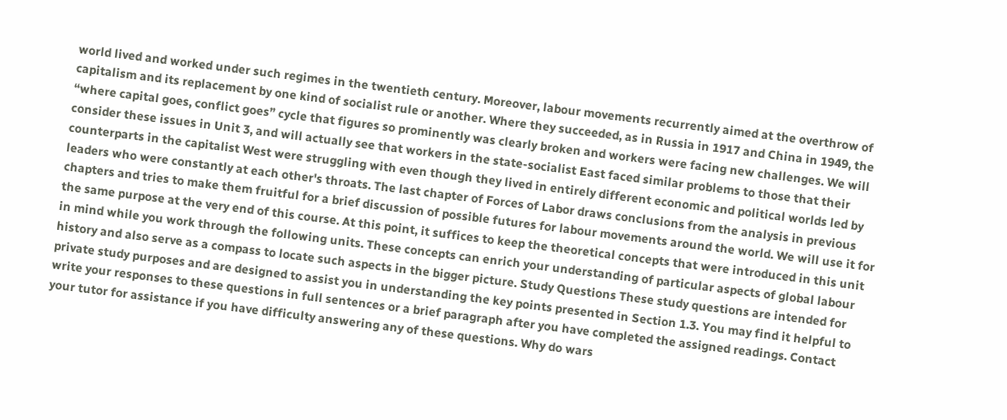world lived and worked under such regimes in the twentieth century. Moreover, labour movements recurrently aimed at the overthrow of capitalism and its replacement by one kind of socialist rule or another. Where they succeeded, as in Russia in 1917 and China in 1949, the “where capital goes, conflict goes” cycle that figures so prominently was clearly broken and workers were facing new challenges. We will consider these issues in Unit 3, and will actually see that workers in the state-socialist East faced similar problems to those that their counterparts in the capitalist West were struggling with even though they lived in entirely different economic and political worlds led by leaders who were constantly at each other's throats. The last chapter of Forces of Labor draws conclusions from the analysis in previous chapters and tries to make them fruitful for a brief discussion of possible futures for labour movements around the world. We will use it for the same purpose at the very end of this course. At this point, it suffices to keep the theoretical concepts that were introduced in this unit in mind while you work through the following units. These concepts can enrich your understanding of particular aspects of global labour history and also serve as a compass to locate such aspects in the bigger picture. Study Questions These study questions are intended for private study purposes and are designed to assist you in understanding the key points presented in Section 1.3. You may find it helpful to write your responses to these questions in full sentences or a brief paragraph after you have completed the assigned readings. Contact your tutor for assistance if you have difficulty answering any of these questions. Why do wars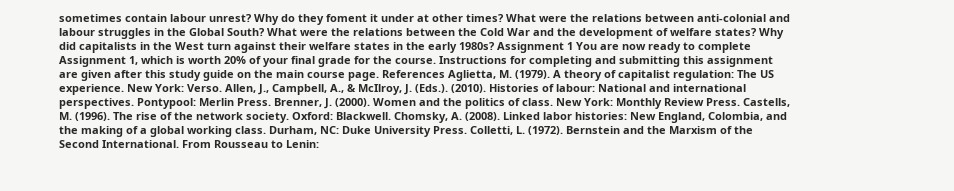sometimes contain labour unrest? Why do they foment it under at other times? What were the relations between anti-colonial and labour struggles in the Global South? What were the relations between the Cold War and the development of welfare states? Why did capitalists in the West turn against their welfare states in the early 1980s? Assignment 1 You are now ready to complete Assignment 1, which is worth 20% of your final grade for the course. Instructions for completing and submitting this assignment are given after this study guide on the main course page. References Aglietta, M. (1979). A theory of capitalist regulation: The US experience. New York: Verso. Allen, J., Campbell, A., & McIlroy, J. (Eds.). (2010). Histories of labour: National and international perspectives. Pontypool: Merlin Press. Brenner, J. (2000). Women and the politics of class. New York: Monthly Review Press. Castells, M. (1996). The rise of the network society. Oxford: Blackwell. Chomsky, A. (2008). Linked labor histories: New England, Colombia, and the making of a global working class. Durham, NC: Duke University Press. Colletti, L. (1972). Bernstein and the Marxism of the Second International. From Rousseau to Lenin: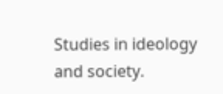Studies in ideology and society.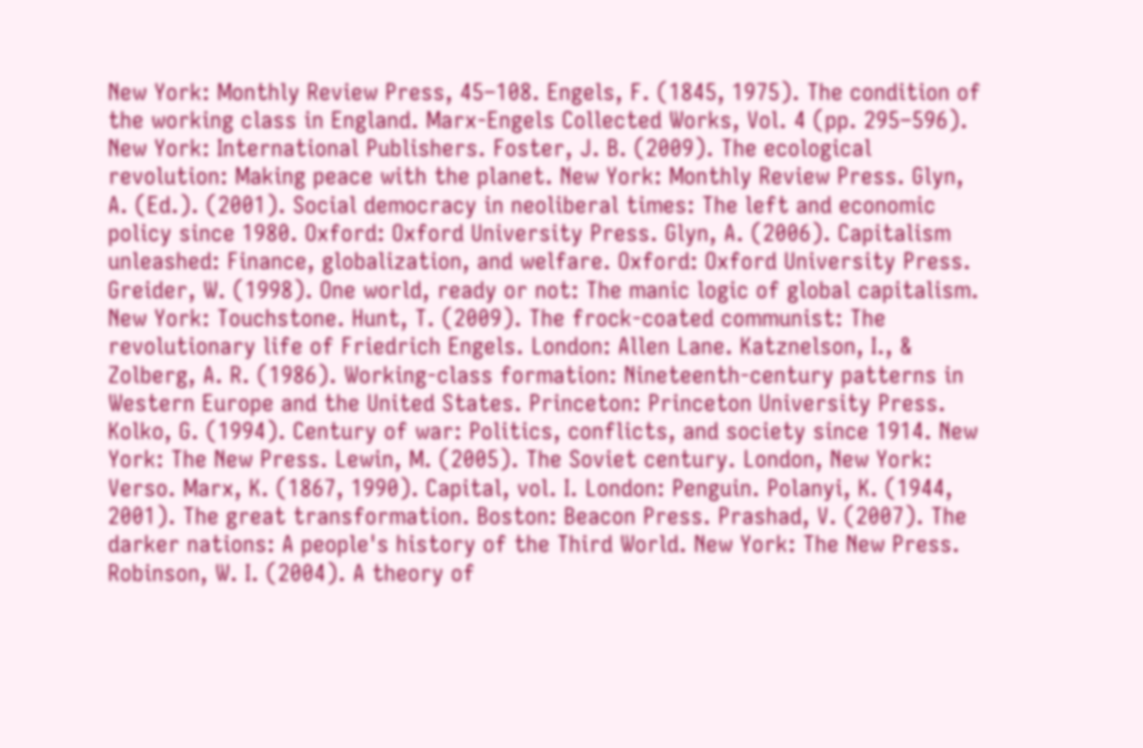New York: Monthly Review Press, 45–108. Engels, F. (1845, 1975). The condition of the working class in England. Marx-Engels Collected Works, Vol. 4 (pp. 295–596). New York: International Publishers. Foster, J. B. (2009). The ecological revolution: Making peace with the planet. New York: Monthly Review Press. Glyn, A. (Ed.). (2001). Social democracy in neoliberal times: The left and economic policy since 1980. Oxford: Oxford University Press. Glyn, A. (2006). Capitalism unleashed: Finance, globalization, and welfare. Oxford: Oxford University Press. Greider, W. (1998). One world, ready or not: The manic logic of global capitalism. New York: Touchstone. Hunt, T. (2009). The frock-coated communist: The revolutionary life of Friedrich Engels. London: Allen Lane. Katznelson, I., & Zolberg, A. R. (1986). Working-class formation: Nineteenth-century patterns in Western Europe and the United States. Princeton: Princeton University Press. Kolko, G. (1994). Century of war: Politics, conflicts, and society since 1914. New York: The New Press. Lewin, M. (2005). The Soviet century. London, New York: Verso. Marx, K. (1867, 1990). Capital, vol. I. London: Penguin. Polanyi, K. (1944, 2001). The great transformation. Boston: Beacon Press. Prashad, V. (2007). The darker nations: A people's history of the Third World. New York: The New Press. Robinson, W. I. (2004). A theory of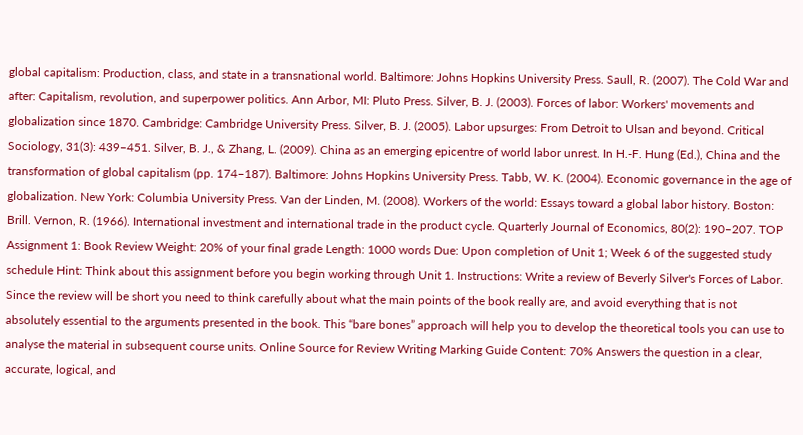global capitalism: Production, class, and state in a transnational world. Baltimore: Johns Hopkins University Press. Saull, R. (2007). The Cold War and after: Capitalism, revolution, and superpower politics. Ann Arbor, MI: Pluto Press. Silver, B. J. (2003). Forces of labor: Workers' movements and globalization since 1870. Cambridge: Cambridge University Press. Silver, B. J. (2005). Labor upsurges: From Detroit to Ulsan and beyond. Critical Sociology, 31(3): 439–451. Silver, B. J., & Zhang, L. (2009). China as an emerging epicentre of world labor unrest. In H.-F. Hung (Ed.), China and the transformation of global capitalism (pp. 174–187). Baltimore: Johns Hopkins University Press. Tabb, W. K. (2004). Economic governance in the age of globalization. New York: Columbia University Press. Van der Linden, M. (2008). Workers of the world: Essays toward a global labor history. Boston: Brill. Vernon, R. (1966). International investment and international trade in the product cycle. Quarterly Journal of Economics, 80(2): 190–207. TOP Assignment 1: Book Review Weight: 20% of your final grade Length: 1000 words Due: Upon completion of Unit 1; Week 6 of the suggested study schedule Hint: Think about this assignment before you begin working through Unit 1. Instructions: Write a review of Beverly Silver's Forces of Labor. Since the review will be short you need to think carefully about what the main points of the book really are, and avoid everything that is not absolutely essential to the arguments presented in the book. This “bare bones” approach will help you to develop the theoretical tools you can use to analyse the material in subsequent course units. Online Source for Review Writing Marking Guide Content: 70% Answers the question in a clear, accurate, logical, and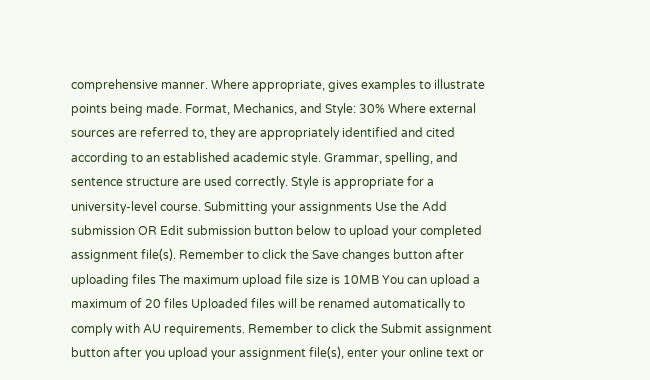comprehensive manner. Where appropriate, gives examples to illustrate points being made. Format, Mechanics, and Style: 30% Where external sources are referred to, they are appropriately identified and cited according to an established academic style. Grammar, spelling, and sentence structure are used correctly. Style is appropriate for a university-level course. Submitting your assignments Use the Add submission OR Edit submission button below to upload your completed assignment file(s). Remember to click the Save changes button after uploading files The maximum upload file size is 10MB You can upload a maximum of 20 files Uploaded files will be renamed automatically to comply with AU requirements. Remember to click the Submit assignment button after you upload your assignment file(s), enter your online text or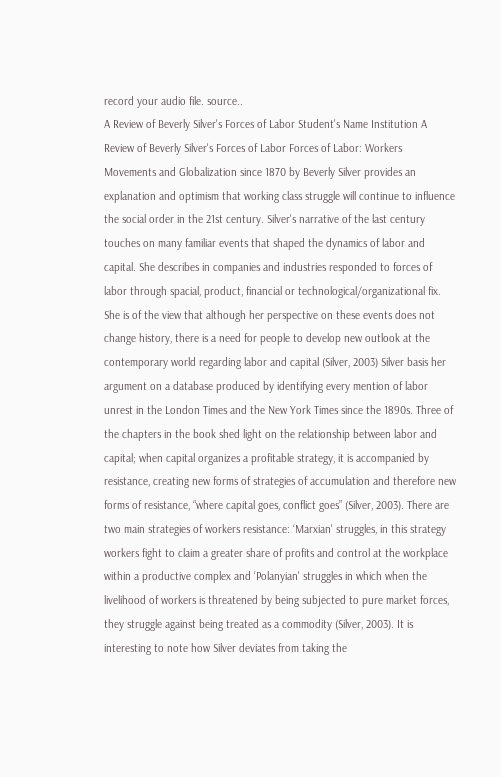record your audio file. source..
A Review of Beverly Silver's Forces of Labor Student's Name Institution A Review of Beverly Silver's Forces of Labor Forces of Labor: Workers Movements and Globalization since 1870 by Beverly Silver provides an explanation and optimism that working class struggle will continue to influence the social order in the 21st century. Silver's narrative of the last century touches on many familiar events that shaped the dynamics of labor and capital. She describes in companies and industries responded to forces of labor through spacial, product, financial or technological/organizational fix. She is of the view that although her perspective on these events does not change history, there is a need for people to develop new outlook at the contemporary world regarding labor and capital (Silver, 2003) Silver basis her argument on a database produced by identifying every mention of labor unrest in the London Times and the New York Times since the 1890s. Three of the chapters in the book shed light on the relationship between labor and capital; when capital organizes a profitable strategy, it is accompanied by resistance, creating new forms of strategies of accumulation and therefore new forms of resistance, “where capital goes, conflict goes” (Silver, 2003). There are two main strategies of workers resistance: ‘Marxian' struggles, in this strategy workers fight to claim a greater share of profits and control at the workplace within a productive complex and ‘Polanyian' struggles in which when the livelihood of workers is threatened by being subjected to pure market forces, they struggle against being treated as a commodity (Silver, 2003). It is interesting to note how Silver deviates from taking the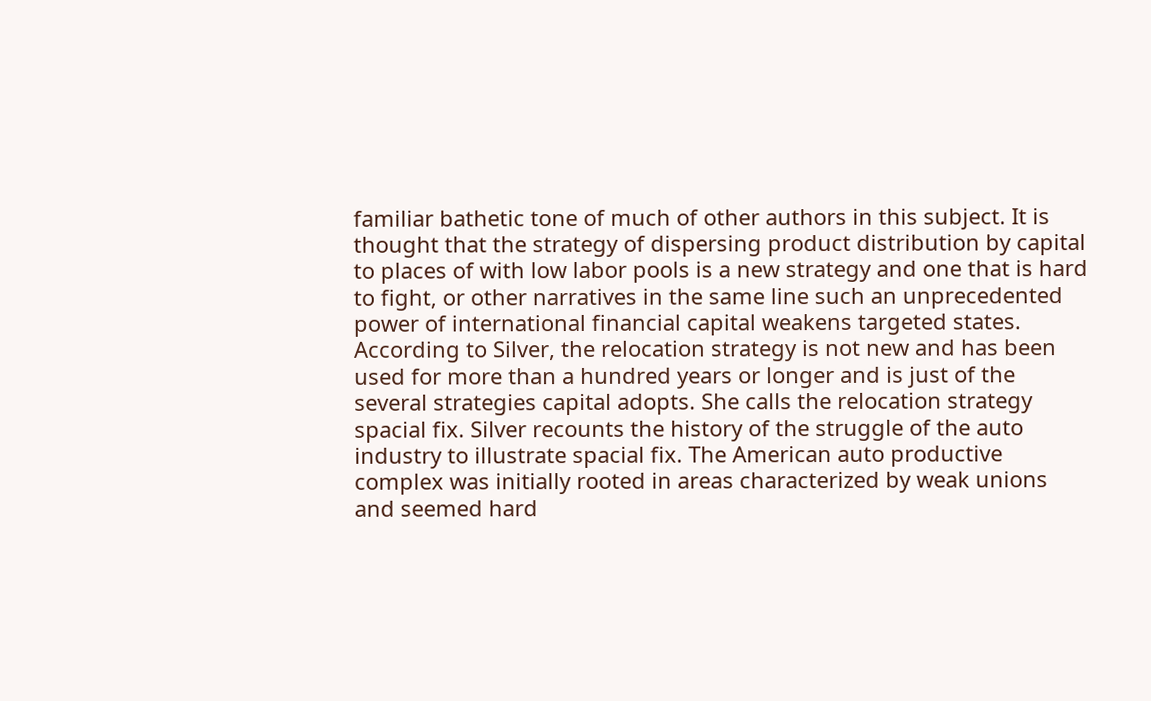familiar bathetic tone of much of other authors in this subject. It is thought that the strategy of dispersing product distribution by capital to places of with low labor pools is a new strategy and one that is hard to fight, or other narratives in the same line such an unprecedented power of international financial capital weakens targeted states. According to Silver, the relocation strategy is not new and has been used for more than a hundred years or longer and is just of the several strategies capital adopts. She calls the relocation strategy spacial fix. Silver recounts the history of the struggle of the auto industry to illustrate spacial fix. The American auto productive complex was initially rooted in areas characterized by weak unions and seemed hard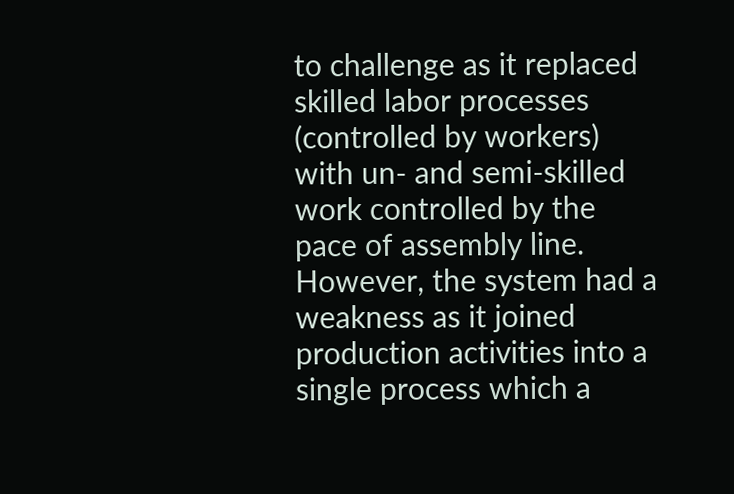to challenge as it replaced skilled labor processes (controlled by workers) with un- and semi-skilled work controlled by the pace of assembly line. However, the system had a weakness as it joined production activities into a single process which a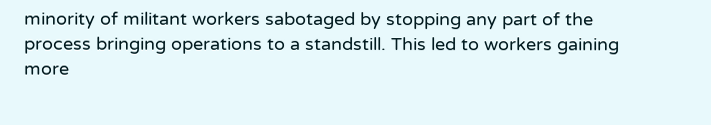minority of militant workers sabotaged by stopping any part of the process bringing operations to a standstill. This led to workers gaining more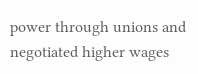power through unions and negotiated higher wages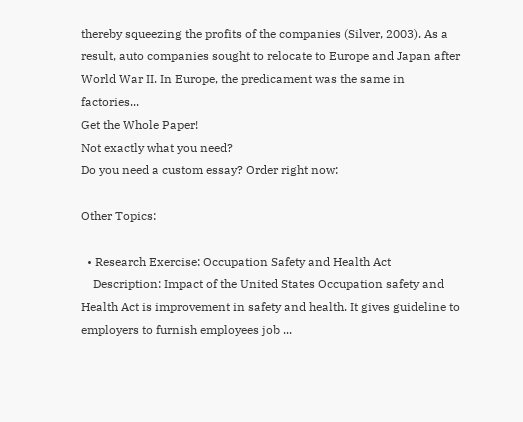thereby squeezing the profits of the companies (Silver, 2003). As a result, auto companies sought to relocate to Europe and Japan after World War II. In Europe, the predicament was the same in factories...
Get the Whole Paper!
Not exactly what you need?
Do you need a custom essay? Order right now:

Other Topics:

  • Research Exercise: Occupation Safety and Health Act
    Description: Impact of the United States Occupation safety and Health Act is improvement in safety and health. It gives guideline to employers to furnish employees job ...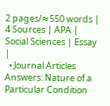2 pages/≈550 words | 4 Sources | APA | Social Sciences | Essay |
  • Journal Articles Answers: Nature of a Particular Condition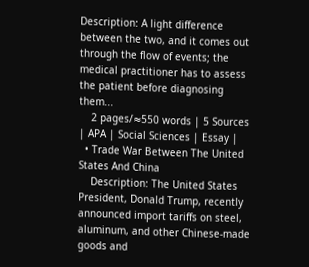Description: A light difference between the two, and it comes out through the flow of events; the medical practitioner has to assess the patient before diagnosing them...
    2 pages/≈550 words | 5 Sources | APA | Social Sciences | Essay |
  • Trade War Between The United States And China
    Description: The United States President, Donald Trump, recently announced import tariffs on steel, aluminum, and other Chinese-made goods and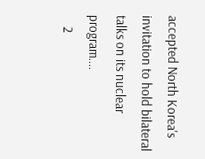accepted North Korea's invitation to hold bilateral talks on its nuclear program....
    2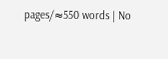pages/≈550 words | No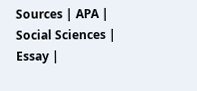Sources | APA | Social Sciences | Essay |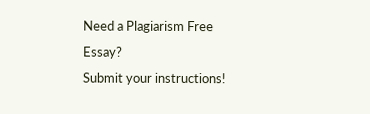Need a Plagiarism Free Essay?
Submit your instructions!